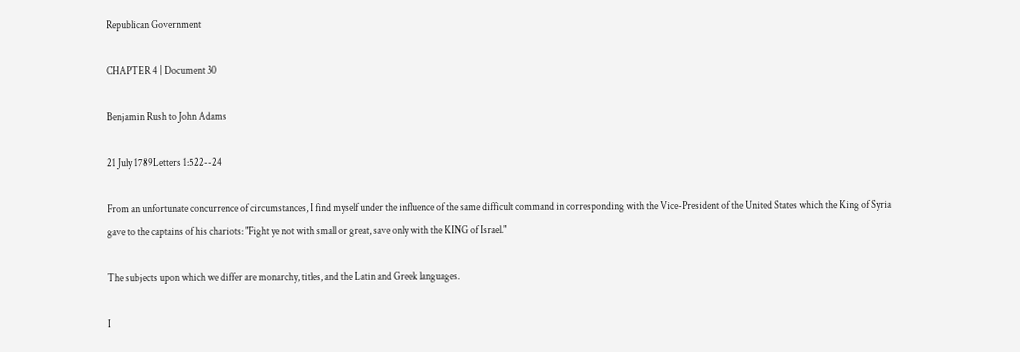Republican Government

CHAPTER 4 | Document 30

Benjamin Rush to John Adams

21 July 1789Letters 1:522--24

From an unfortunate concurrence of circumstances, I find myself under the influence of the same difficult command in corresponding with the Vice-President of the United States which the King of Syria gave to the captains of his chariots: "Fight ye not with small or great, save only with the KING of Israel."

The subjects upon which we differ are monarchy, titles, and the Latin and Greek languages.

I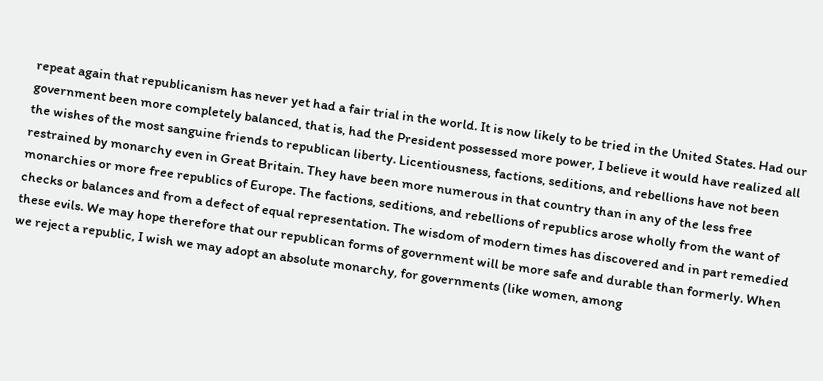repeat again that republicanism has never yet had a fair trial in the world. It is now likely to be tried in the United States. Had our government been more completely balanced, that is, had the President possessed more power, I believe it would have realized all the wishes of the most sanguine friends to republican liberty. Licentiousness, factions, seditions, and rebellions have not been restrained by monarchy even in Great Britain. They have been more numerous in that country than in any of the less free monarchies or more free republics of Europe. The factions, seditions, and rebellions of republics arose wholly from the want of checks or balances and from a defect of equal representation. The wisdom of modern times has discovered and in part remedied these evils. We may hope therefore that our republican forms of government will be more safe and durable than formerly. When we reject a republic, I wish we may adopt an absolute monarchy, for governments (like women, among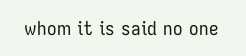whom it is said no one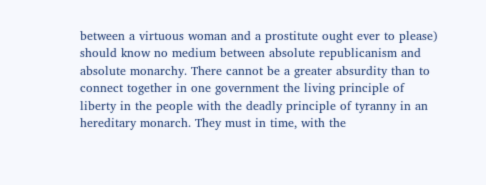between a virtuous woman and a prostitute ought ever to please) should know no medium between absolute republicanism and absolute monarchy. There cannot be a greater absurdity than to connect together in one government the living principle of liberty in the people with the deadly principle of tyranny in an hereditary monarch. They must in time, with the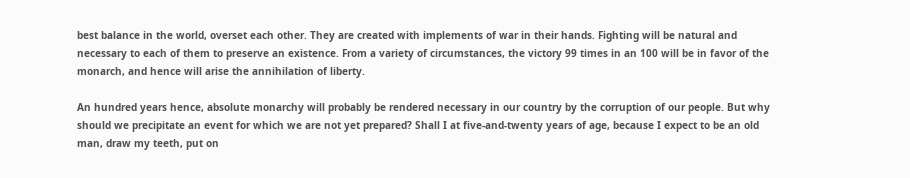best balance in the world, overset each other. They are created with implements of war in their hands. Fighting will be natural and necessary to each of them to preserve an existence. From a variety of circumstances, the victory 99 times in an 100 will be in favor of the monarch, and hence will arise the annihilation of liberty.

An hundred years hence, absolute monarchy will probably be rendered necessary in our country by the corruption of our people. But why should we precipitate an event for which we are not yet prepared? Shall I at five-and-twenty years of age, because I expect to be an old man, draw my teeth, put on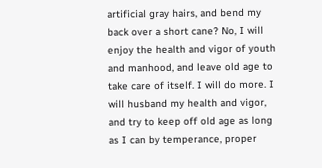artificial gray hairs, and bend my back over a short cane? No, I will enjoy the health and vigor of youth and manhood, and leave old age to take care of itself. I will do more. I will husband my health and vigor, and try to keep off old age as long as I can by temperance, proper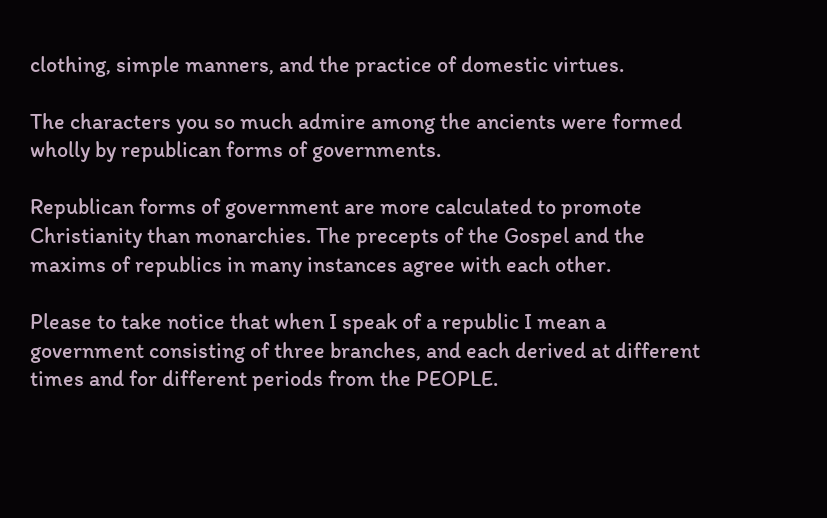clothing, simple manners, and the practice of domestic virtues.

The characters you so much admire among the ancients were formed wholly by republican forms of governments.

Republican forms of government are more calculated to promote Christianity than monarchies. The precepts of the Gospel and the maxims of republics in many instances agree with each other.

Please to take notice that when I speak of a republic I mean a government consisting of three branches, and each derived at different times and for different periods from the PEOPLE.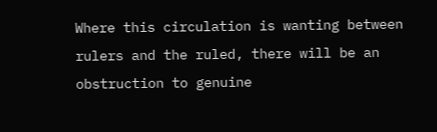Where this circulation is wanting between rulers and the ruled, there will be an obstruction to genuine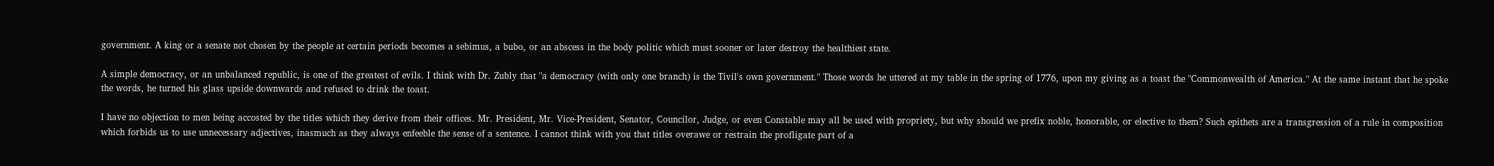government. A king or a senate not chosen by the people at certain periods becomes a sebimus, a bubo, or an abscess in the body politic which must sooner or later destroy the healthiest state.

A simple democracy, or an unbalanced republic, is one of the greatest of evils. I think with Dr. Zubly that "a democracy (with only one branch) is the Tivil's own government." Those words he uttered at my table in the spring of 1776, upon my giving as a toast the "Commonwealth of America." At the same instant that he spoke the words, he turned his glass upside downwards and refused to drink the toast.

I have no objection to men being accosted by the titles which they derive from their offices. Mr. President, Mr. Vice-President, Senator, Councilor, Judge, or even Constable may all be used with propriety, but why should we prefix noble, honorable, or elective to them? Such epithets are a transgression of a rule in composition which forbids us to use unnecessary adjectives, inasmuch as they always enfeeble the sense of a sentence. I cannot think with you that titles overawe or restrain the profligate part of a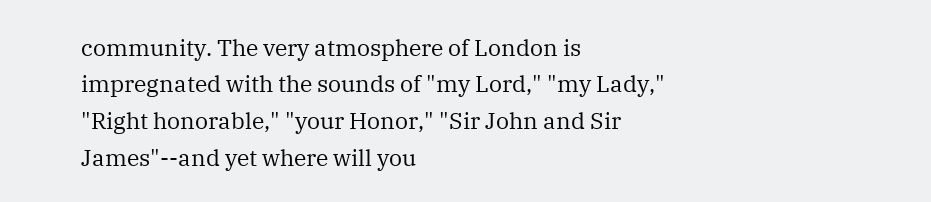community. The very atmosphere of London is impregnated with the sounds of "my Lord," "my Lady," "Right honorable," "your Honor," "Sir John and Sir James"--and yet where will you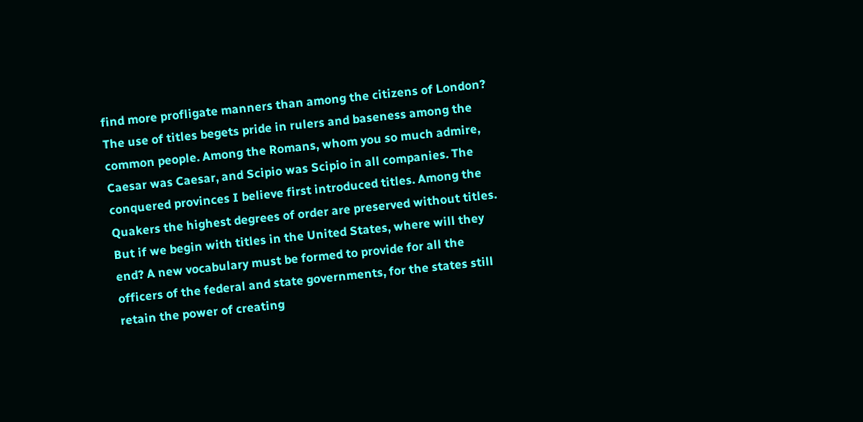find more profligate manners than among the citizens of London? The use of titles begets pride in rulers and baseness among the common people. Among the Romans, whom you so much admire, Caesar was Caesar, and Scipio was Scipio in all companies. The conquered provinces I believe first introduced titles. Among the Quakers the highest degrees of order are preserved without titles. But if we begin with titles in the United States, where will they end? A new vocabulary must be formed to provide for all the officers of the federal and state governments, for the states still retain the power of creating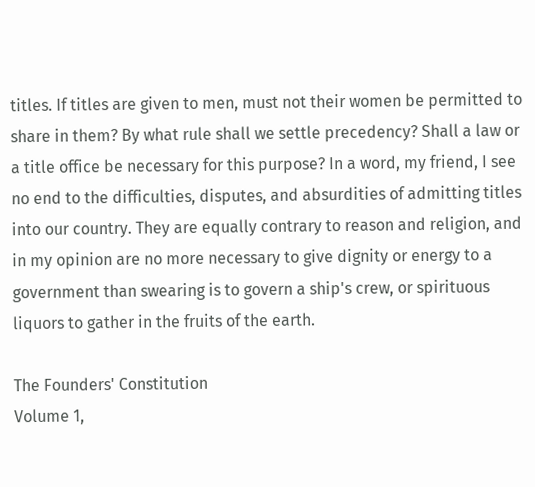titles. If titles are given to men, must not their women be permitted to share in them? By what rule shall we settle precedency? Shall a law or a title office be necessary for this purpose? In a word, my friend, I see no end to the difficulties, disputes, and absurdities of admitting titles into our country. They are equally contrary to reason and religion, and in my opinion are no more necessary to give dignity or energy to a government than swearing is to govern a ship's crew, or spirituous liquors to gather in the fruits of the earth.

The Founders' Constitution
Volume 1,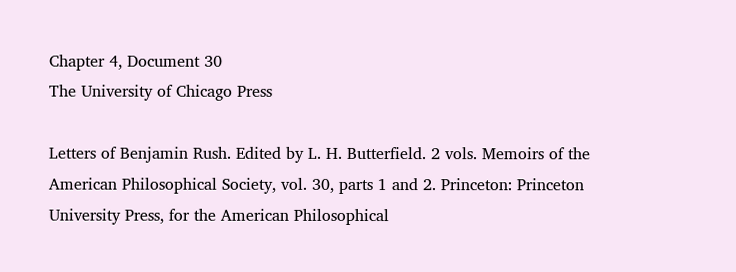Chapter 4, Document 30
The University of Chicago Press

Letters of Benjamin Rush. Edited by L. H. Butterfield. 2 vols. Memoirs of the American Philosophical Society, vol. 30, parts 1 and 2. Princeton: Princeton University Press, for the American Philosophical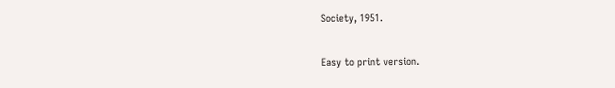Society, 1951.

Easy to print version.